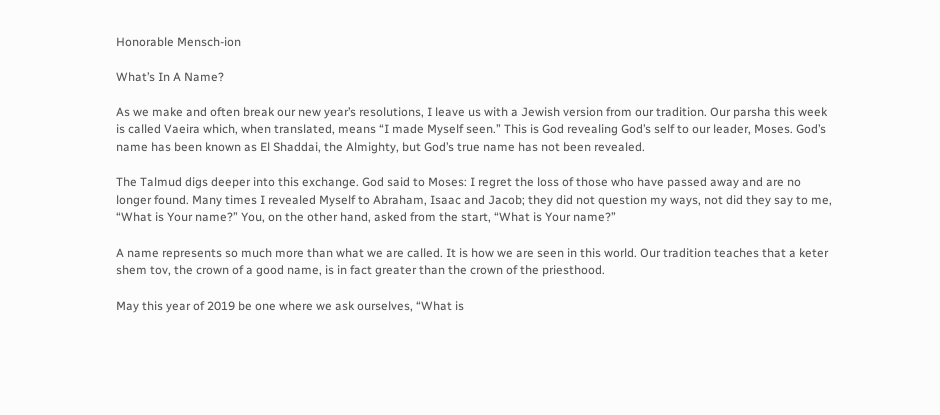Honorable Mensch-ion

What’s In A Name?

As we make and often break our new year’s resolutions, I leave us with a Jewish version from our tradition. Our parsha this week is called Vaeira which, when translated, means “I made Myself seen.” This is God revealing God’s self to our leader, Moses. God’s name has been known as El Shaddai, the Almighty, but God’s true name has not been revealed.

The Talmud digs deeper into this exchange. God said to Moses: I regret the loss of those who have passed away and are no longer found. Many times I revealed Myself to Abraham, Isaac and Jacob; they did not question my ways, not did they say to me, “What is Your name?” You, on the other hand, asked from the start, “What is Your name?”

A name represents so much more than what we are called. It is how we are seen in this world. Our tradition teaches that a keter shem tov, the crown of a good name, is in fact greater than the crown of the priesthood.

May this year of 2019 be one where we ask ourselves, “What is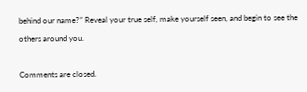behind our name?” Reveal your true self, make yourself seen, and begin to see the others around you.

Comments are closed.